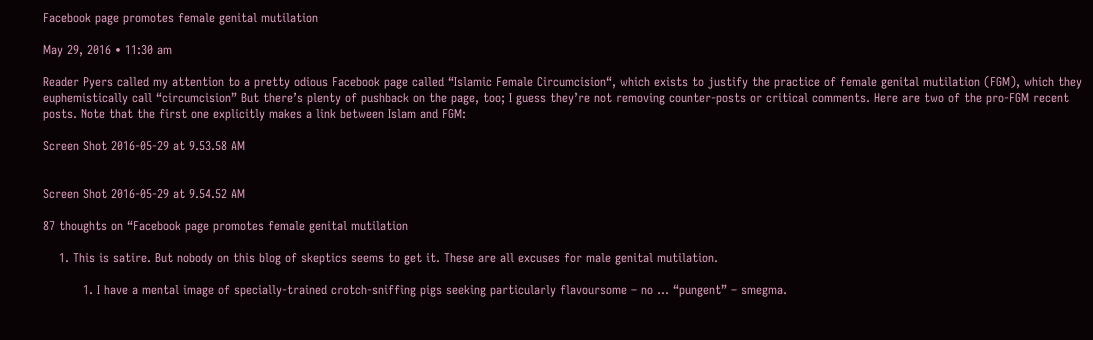Facebook page promotes female genital mutilation

May 29, 2016 • 11:30 am

Reader Pyers called my attention to a pretty odious Facebook page called “Islamic Female Circumcision“, which exists to justify the practice of female genital mutilation (FGM), which they euphemistically call “circumcision” But there’s plenty of pushback on the page, too; I guess they’re not removing counter-posts or critical comments. Here are two of the pro-FGM recent posts. Note that the first one explicitly makes a link between Islam and FGM:

Screen Shot 2016-05-29 at 9.53.58 AM


Screen Shot 2016-05-29 at 9.54.52 AM

87 thoughts on “Facebook page promotes female genital mutilation

    1. This is satire. But nobody on this blog of skeptics seems to get it. These are all excuses for male genital mutilation.

          1. I have a mental image of specially-trained crotch-sniffing pigs seeking particularly flavoursome – no … “pungent” – smegma.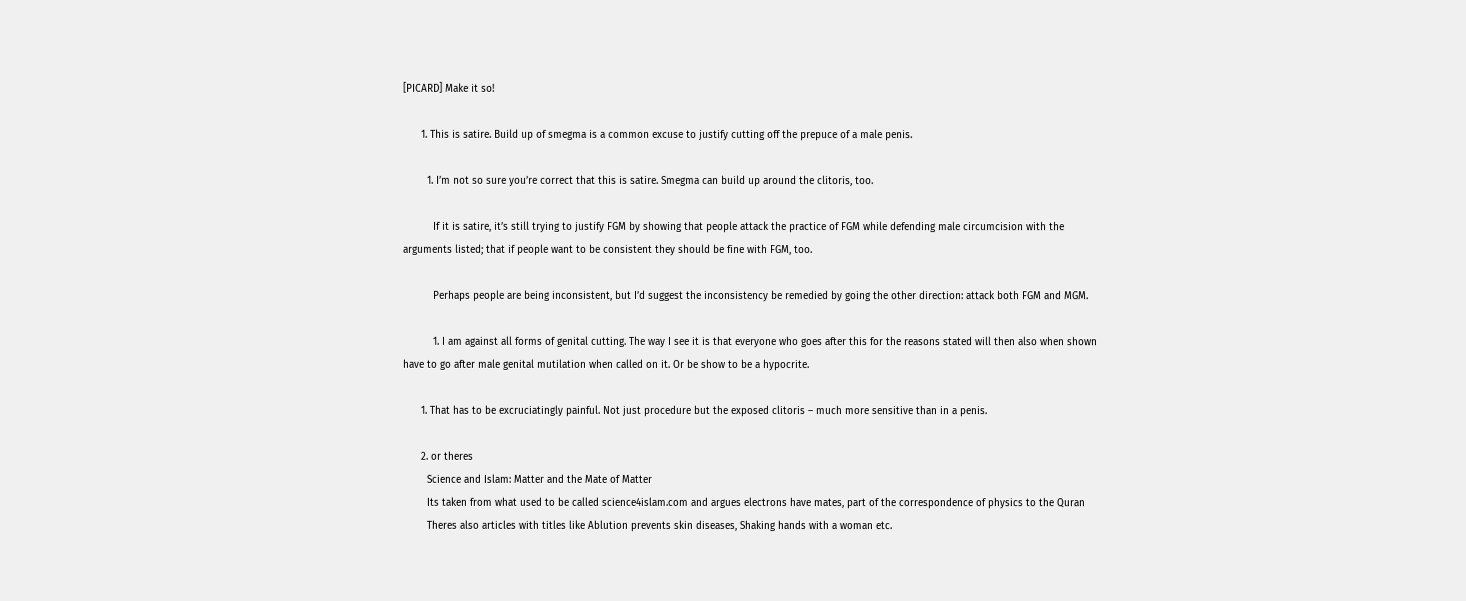[PICARD] Make it so!

      1. This is satire. Build up of smegma is a common excuse to justify cutting off the prepuce of a male penis.

        1. I’m not so sure you’re correct that this is satire. Smegma can build up around the clitoris, too.

          If it is satire, it’s still trying to justify FGM by showing that people attack the practice of FGM while defending male circumcision with the arguments listed; that if people want to be consistent they should be fine with FGM, too.

          Perhaps people are being inconsistent, but I’d suggest the inconsistency be remedied by going the other direction: attack both FGM and MGM.

          1. I am against all forms of genital cutting. The way I see it is that everyone who goes after this for the reasons stated will then also when shown have to go after male genital mutilation when called on it. Or be show to be a hypocrite.

      1. That has to be excruciatingly painful. Not just procedure but the exposed clitoris – much more sensitive than in a penis.

      2. or theres
        Science and Islam: Matter and the Mate of Matter
        Its taken from what used to be called science4islam.com and argues electrons have mates, part of the correspondence of physics to the Quran
        Theres also articles with titles like Ablution prevents skin diseases, Shaking hands with a woman etc.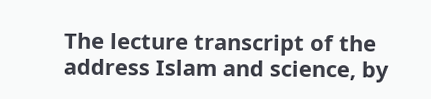The lecture transcript of the address Islam and science, by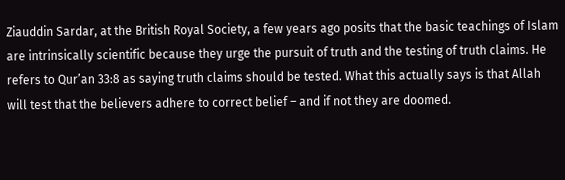Ziauddin Sardar, at the British Royal Society, a few years ago posits that the basic teachings of Islam are intrinsically scientific because they urge the pursuit of truth and the testing of truth claims. He refers to Qur’an 33:8 as saying truth claims should be tested. What this actually says is that Allah will test that the believers adhere to correct belief – and if not they are doomed.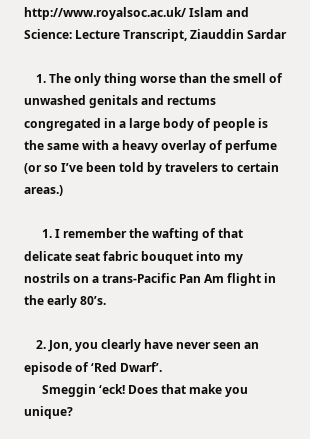http://www.royalsoc.ac.uk/ Islam and Science: Lecture Transcript, Ziauddin Sardar

    1. The only thing worse than the smell of unwashed genitals and rectums congregated in a large body of people is the same with a heavy overlay of perfume (or so I’ve been told by travelers to certain areas.)

      1. I remember the wafting of that delicate seat fabric bouquet into my nostrils on a trans-Pacific Pan Am flight in the early 80’s.

    2. Jon, you clearly have never seen an episode of ‘Red Dwarf’.
      Smeggin ‘eck! Does that make you unique?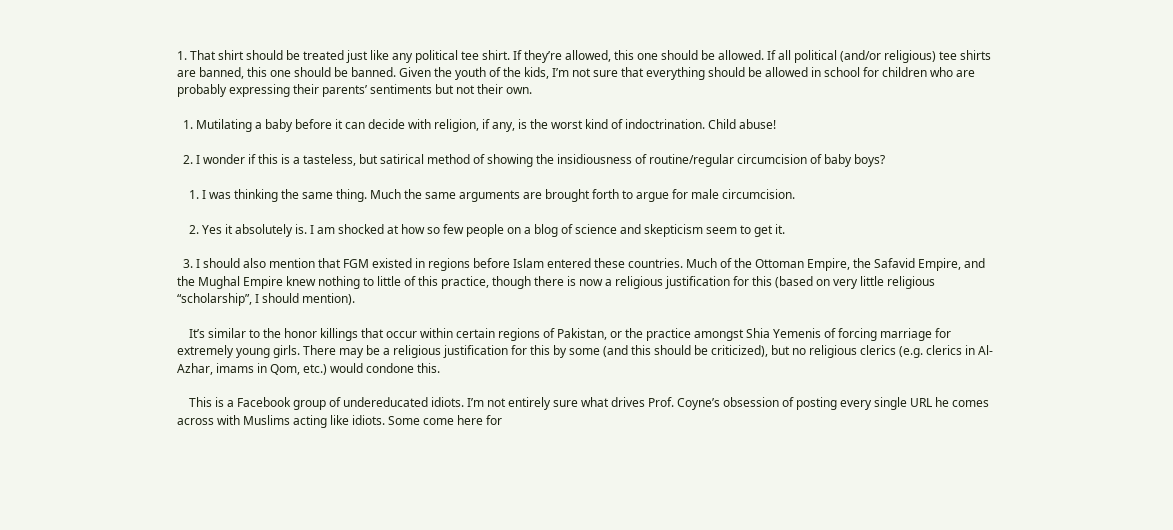1. That shirt should be treated just like any political tee shirt. If they’re allowed, this one should be allowed. If all political (and/or religious) tee shirts are banned, this one should be banned. Given the youth of the kids, I’m not sure that everything should be allowed in school for children who are probably expressing their parents’ sentiments but not their own.

  1. Mutilating a baby before it can decide with religion, if any, is the worst kind of indoctrination. Child abuse!

  2. I wonder if this is a tasteless, but satirical method of showing the insidiousness of routine/regular circumcision of baby boys?

    1. I was thinking the same thing. Much the same arguments are brought forth to argue for male circumcision.

    2. Yes it absolutely is. I am shocked at how so few people on a blog of science and skepticism seem to get it.

  3. I should also mention that FGM existed in regions before Islam entered these countries. Much of the Ottoman Empire, the Safavid Empire, and the Mughal Empire knew nothing to little of this practice, though there is now a religious justification for this (based on very little religious “scholarship”, I should mention).

    It’s similar to the honor killings that occur within certain regions of Pakistan, or the practice amongst Shia Yemenis of forcing marriage for extremely young girls. There may be a religious justification for this by some (and this should be criticized), but no religious clerics (e.g. clerics in Al-Azhar, imams in Qom, etc.) would condone this.

    This is a Facebook group of undereducated idiots. I’m not entirely sure what drives Prof. Coyne’s obsession of posting every single URL he comes across with Muslims acting like idiots. Some come here for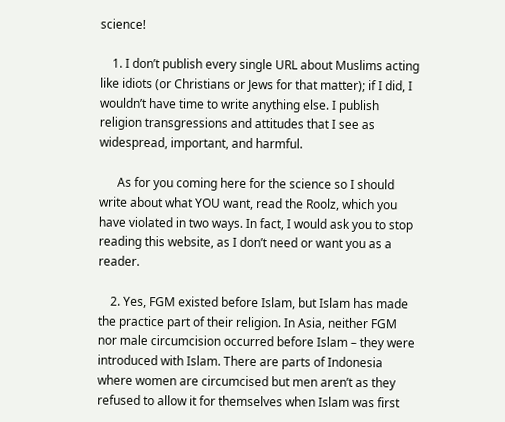science!

    1. I don’t publish every single URL about Muslims acting like idiots (or Christians or Jews for that matter); if I did, I wouldn’t have time to write anything else. I publish religion transgressions and attitudes that I see as widespread, important, and harmful.

      As for you coming here for the science so I should write about what YOU want, read the Roolz, which you have violated in two ways. In fact, I would ask you to stop reading this website, as I don’t need or want you as a reader.

    2. Yes, FGM existed before Islam, but Islam has made the practice part of their religion. In Asia, neither FGM nor male circumcision occurred before Islam – they were introduced with Islam. There are parts of Indonesia where women are circumcised but men aren’t as they refused to allow it for themselves when Islam was first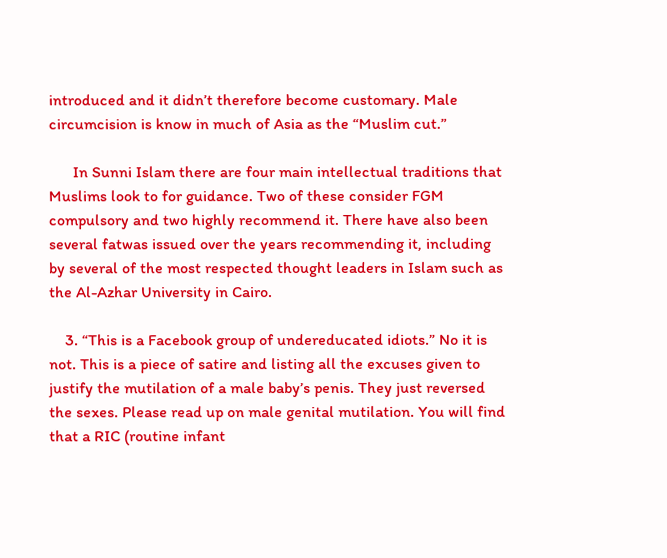introduced and it didn’t therefore become customary. Male circumcision is know in much of Asia as the “Muslim cut.”

      In Sunni Islam there are four main intellectual traditions that Muslims look to for guidance. Two of these consider FGM compulsory and two highly recommend it. There have also been several fatwas issued over the years recommending it, including by several of the most respected thought leaders in Islam such as the Al-Azhar University in Cairo.

    3. “This is a Facebook group of undereducated idiots.” No it is not. This is a piece of satire and listing all the excuses given to justify the mutilation of a male baby’s penis. They just reversed the sexes. Please read up on male genital mutilation. You will find that a RIC (routine infant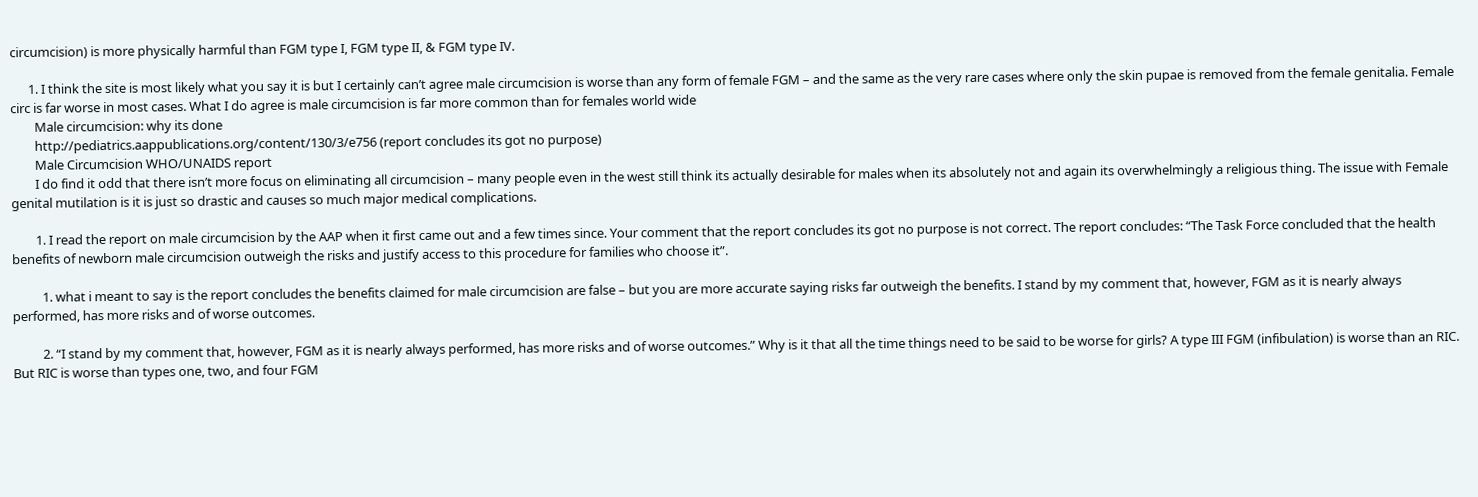circumcision) is more physically harmful than FGM type I, FGM type II, & FGM type IV.

      1. I think the site is most likely what you say it is but I certainly can’t agree male circumcision is worse than any form of female FGM – and the same as the very rare cases where only the skin pupae is removed from the female genitalia. Female circ is far worse in most cases. What I do agree is male circumcision is far more common than for females world wide
        Male circumcision: why its done
        http://pediatrics.aappublications.org/content/130/3/e756 (report concludes its got no purpose)
        Male Circumcision WHO/UNAIDS report
        I do find it odd that there isn’t more focus on eliminating all circumcision – many people even in the west still think its actually desirable for males when its absolutely not and again its overwhelmingly a religious thing. The issue with Female genital mutilation is it is just so drastic and causes so much major medical complications.

        1. I read the report on male circumcision by the AAP when it first came out and a few times since. Your comment that the report concludes its got no purpose is not correct. The report concludes: “The Task Force concluded that the health benefits of newborn male circumcision outweigh the risks and justify access to this procedure for families who choose it”.

          1. what i meant to say is the report concludes the benefits claimed for male circumcision are false – but you are more accurate saying risks far outweigh the benefits. I stand by my comment that, however, FGM as it is nearly always performed, has more risks and of worse outcomes.

          2. “I stand by my comment that, however, FGM as it is nearly always performed, has more risks and of worse outcomes.” Why is it that all the time things need to be said to be worse for girls? A type III FGM (infibulation) is worse than an RIC. But RIC is worse than types one, two, and four FGM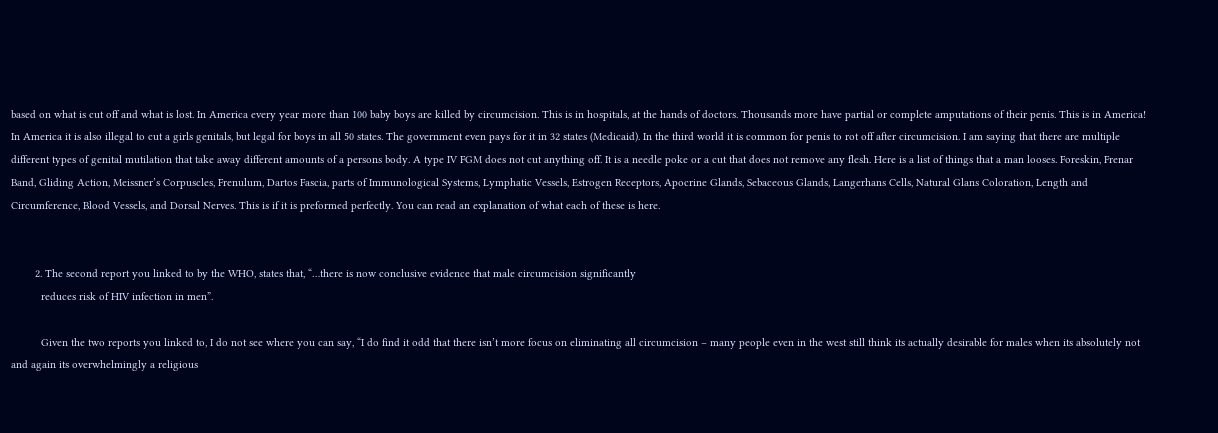based on what is cut off and what is lost. In America every year more than 100 baby boys are killed by circumcision. This is in hospitals, at the hands of doctors. Thousands more have partial or complete amputations of their penis. This is in America! In America it is also illegal to cut a girls genitals, but legal for boys in all 50 states. The government even pays for it in 32 states (Medicaid). In the third world it is common for penis to rot off after circumcision. I am saying that there are multiple different types of genital mutilation that take away different amounts of a persons body. A type IV FGM does not cut anything off. It is a needle poke or a cut that does not remove any flesh. Here is a list of things that a man looses. Foreskin, Frenar Band, Gliding Action, Meissner’s Corpuscles, Frenulum, Dartos Fascia, parts of Immunological Systems, Lymphatic Vessels, Estrogen Receptors, Apocrine Glands, Sebaceous Glands, Langerhans Cells, Natural Glans Coloration, Length and Circumference, Blood Vessels, and Dorsal Nerves. This is if it is preformed perfectly. You can read an explanation of what each of these is here.


        2. The second report you linked to by the WHO, states that, “…there is now conclusive evidence that male circumcision significantly
          reduces risk of HIV infection in men”.

          Given the two reports you linked to, I do not see where you can say, “I do find it odd that there isn’t more focus on eliminating all circumcision – many people even in the west still think its actually desirable for males when its absolutely not and again its overwhelmingly a religious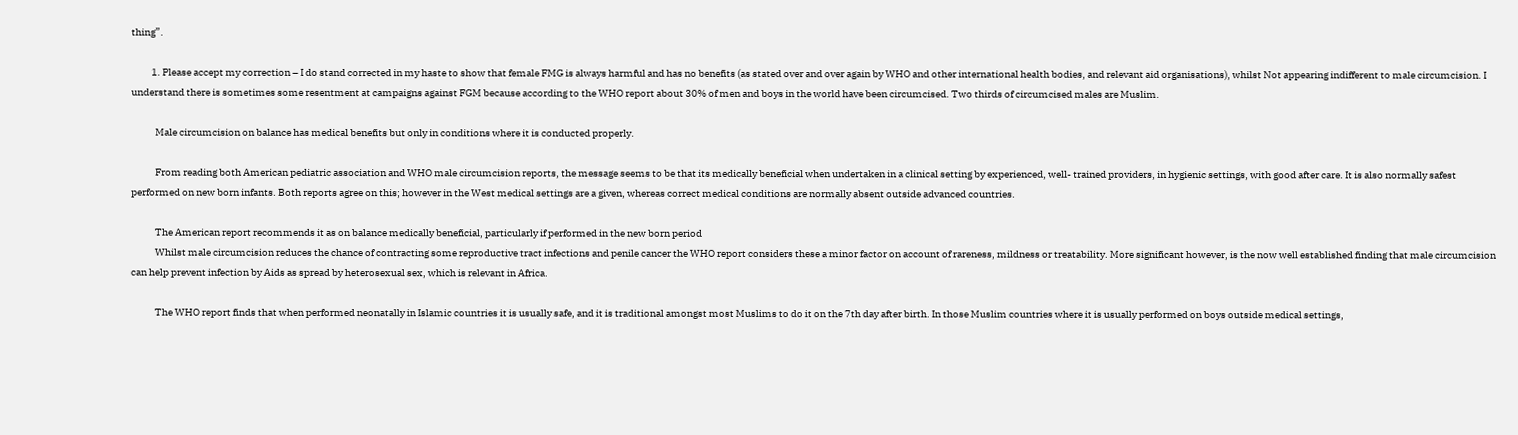thing”.

          1. Please accept my correction – I do stand corrected in my haste to show that female FMG is always harmful and has no benefits (as stated over and over again by WHO and other international health bodies, and relevant aid organisations), whilst Not appearing indifferent to male circumcision. I understand there is sometimes some resentment at campaigns against FGM because according to the WHO report about 30% of men and boys in the world have been circumcised. Two thirds of circumcised males are Muslim.

            Male circumcision on balance has medical benefits but only in conditions where it is conducted properly.

            From reading both American pediatric association and WHO male circumcision reports, the message seems to be that its medically beneficial when undertaken in a clinical setting by experienced, well- trained providers, in hygienic settings, with good after care. It is also normally safest performed on new born infants. Both reports agree on this; however in the West medical settings are a given, whereas correct medical conditions are normally absent outside advanced countries.

            The American report recommends it as on balance medically beneficial, particularly if performed in the new born period
            Whilst male circumcision reduces the chance of contracting some reproductive tract infections and penile cancer the WHO report considers these a minor factor on account of rareness, mildness or treatability. More significant however, is the now well established finding that male circumcision can help prevent infection by Aids as spread by heterosexual sex, which is relevant in Africa.

            The WHO report finds that when performed neonatally in Islamic countries it is usually safe, and it is traditional amongst most Muslims to do it on the 7th day after birth. In those Muslim countries where it is usually performed on boys outside medical settings,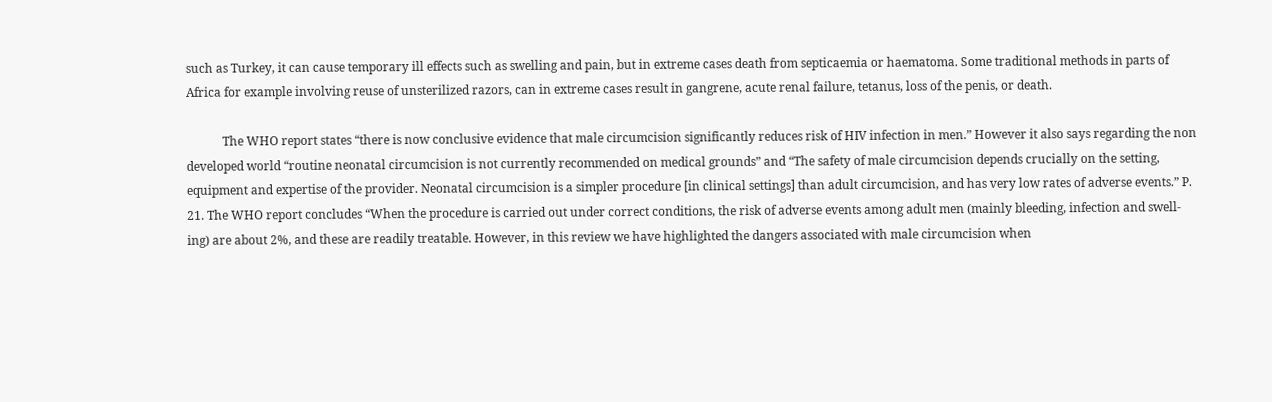such as Turkey, it can cause temporary ill effects such as swelling and pain, but in extreme cases death from septicaemia or haematoma. Some traditional methods in parts of Africa for example involving reuse of unsterilized razors, can in extreme cases result in gangrene, acute renal failure, tetanus, loss of the penis, or death.

            The WHO report states “there is now conclusive evidence that male circumcision significantly reduces risk of HIV infection in men.” However it also says regarding the non developed world “routine neonatal circumcision is not currently recommended on medical grounds” and “The safety of male circumcision depends crucially on the setting, equipment and expertise of the provider. Neonatal circumcision is a simpler procedure [in clinical settings] than adult circumcision, and has very low rates of adverse events.” P. 21. The WHO report concludes “When the procedure is carried out under correct conditions, the risk of adverse events among adult men (mainly bleeding, infection and swell- ing) are about 2%, and these are readily treatable. However, in this review we have highlighted the dangers associated with male circumcision when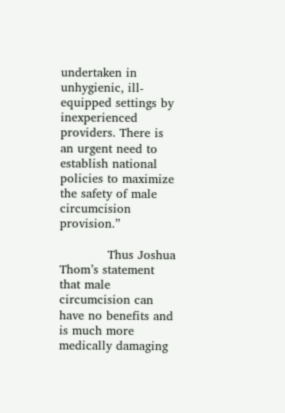undertaken in unhygienic, ill-equipped settings by inexperienced providers. There is an urgent need to establish national policies to maximize the safety of male circumcision provision.”

            Thus Joshua Thom’s statement that male circumcision can have no benefits and is much more medically damaging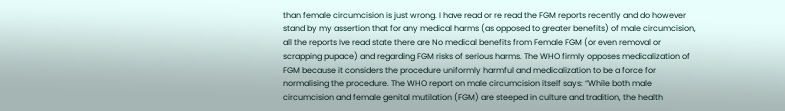than female circumcision is just wrong. I have read or re read the FGM reports recently and do however stand by my assertion that for any medical harms (as opposed to greater benefits) of male circumcision, all the reports Ive read state there are No medical benefits from Female FGM (or even removal or scrapping pupace) and regarding FGM risks of serious harms. The WHO firmly opposes medicalization of FGM because it considers the procedure uniformly harmful and medicalization to be a force for normalising the procedure. The WHO report on male circumcision itself says: “While both male circumcision and female genital mutilation (FGM) are steeped in culture and tradition, the health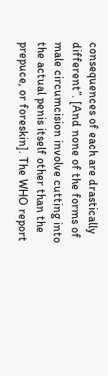consequences of each are drastically different”. [And none of the forms of male circumcision involve cutting into the actual penis itself other than the prepuce, or foreskin]. The WHO report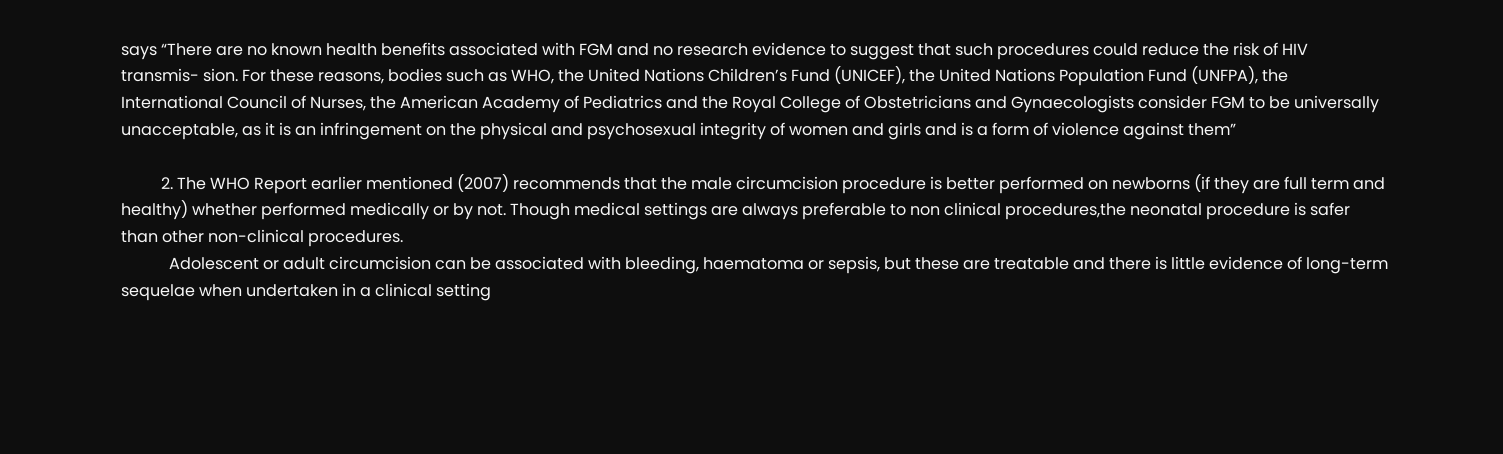says “There are no known health benefits associated with FGM and no research evidence to suggest that such procedures could reduce the risk of HIV transmis- sion. For these reasons, bodies such as WHO, the United Nations Children’s Fund (UNICEF), the United Nations Population Fund (UNFPA), the International Council of Nurses, the American Academy of Pediatrics and the Royal College of Obstetricians and Gynaecologists consider FGM to be universally unacceptable, as it is an infringement on the physical and psychosexual integrity of women and girls and is a form of violence against them”

          2. The WHO Report earlier mentioned (2007) recommends that the male circumcision procedure is better performed on newborns (if they are full term and healthy) whether performed medically or by not. Though medical settings are always preferable to non clinical procedures,the neonatal procedure is safer than other non-clinical procedures.
            Adolescent or adult circumcision can be associated with bleeding, haematoma or sepsis, but these are treatable and there is little evidence of long-term sequelae when undertaken in a clinical setting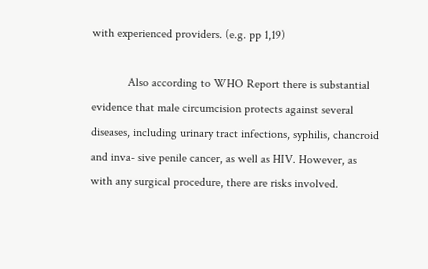with experienced providers. (e.g. pp 1,19)

            Also according to WHO Report there is substantial evidence that male circumcision protects against several diseases, including urinary tract infections, syphilis, chancroid and inva- sive penile cancer, as well as HIV. However, as with any surgical procedure, there are risks involved.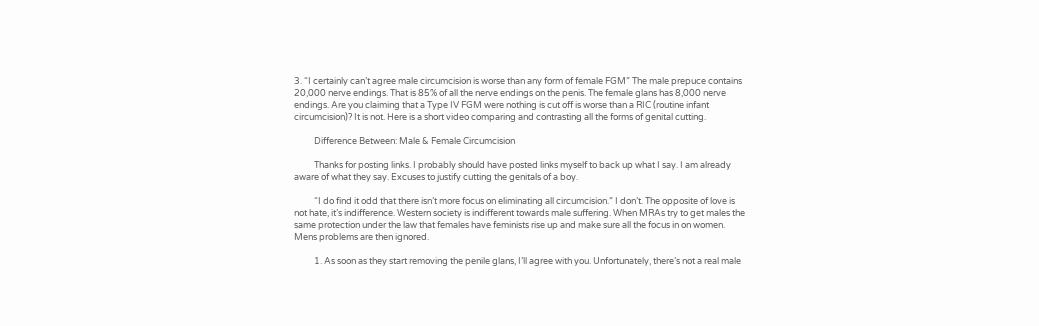3. “I certainly can’t agree male circumcision is worse than any form of female FGM” The male prepuce contains 20,000 nerve endings. That is 85% of all the nerve endings on the penis. The female glans has 8,000 nerve endings. Are you claiming that a Type IV FGM were nothing is cut off is worse than a RIC (routine infant circumcision)? It is not. Here is a short video comparing and contrasting all the forms of genital cutting.

          Difference Between: Male & Female Circumcision

          Thanks for posting links. I probably should have posted links myself to back up what I say. I am already aware of what they say. Excuses to justify cutting the genitals of a boy.

          “I do find it odd that there isn’t more focus on eliminating all circumcision.” I don’t. The opposite of love is not hate, it’s indifference. Western society is indifferent towards male suffering. When MRAs try to get males the same protection under the law that females have feminists rise up and make sure all the focus in on women. Mens problems are then ignored.

          1. As soon as they start removing the penile glans, I’ll agree with you. Unfortunately, there’s not a real male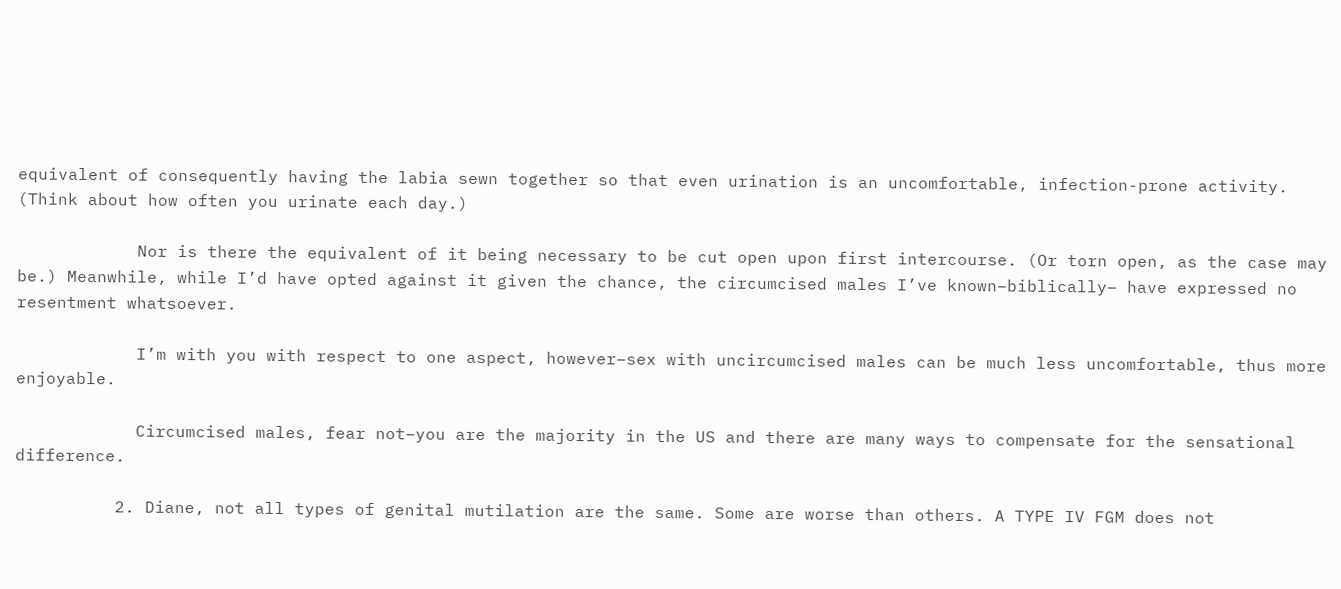equivalent of consequently having the labia sewn together so that even urination is an uncomfortable, infection-prone activity. (Think about how often you urinate each day.)

            Nor is there the equivalent of it being necessary to be cut open upon first intercourse. (Or torn open, as the case may be.) Meanwhile, while I’d have opted against it given the chance, the circumcised males I’ve known–biblically– have expressed no resentment whatsoever.

            I’m with you with respect to one aspect, however–sex with uncircumcised males can be much less uncomfortable, thus more enjoyable.

            Circumcised males, fear not–you are the majority in the US and there are many ways to compensate for the sensational difference.

          2. Diane, not all types of genital mutilation are the same. Some are worse than others. A TYPE IV FGM does not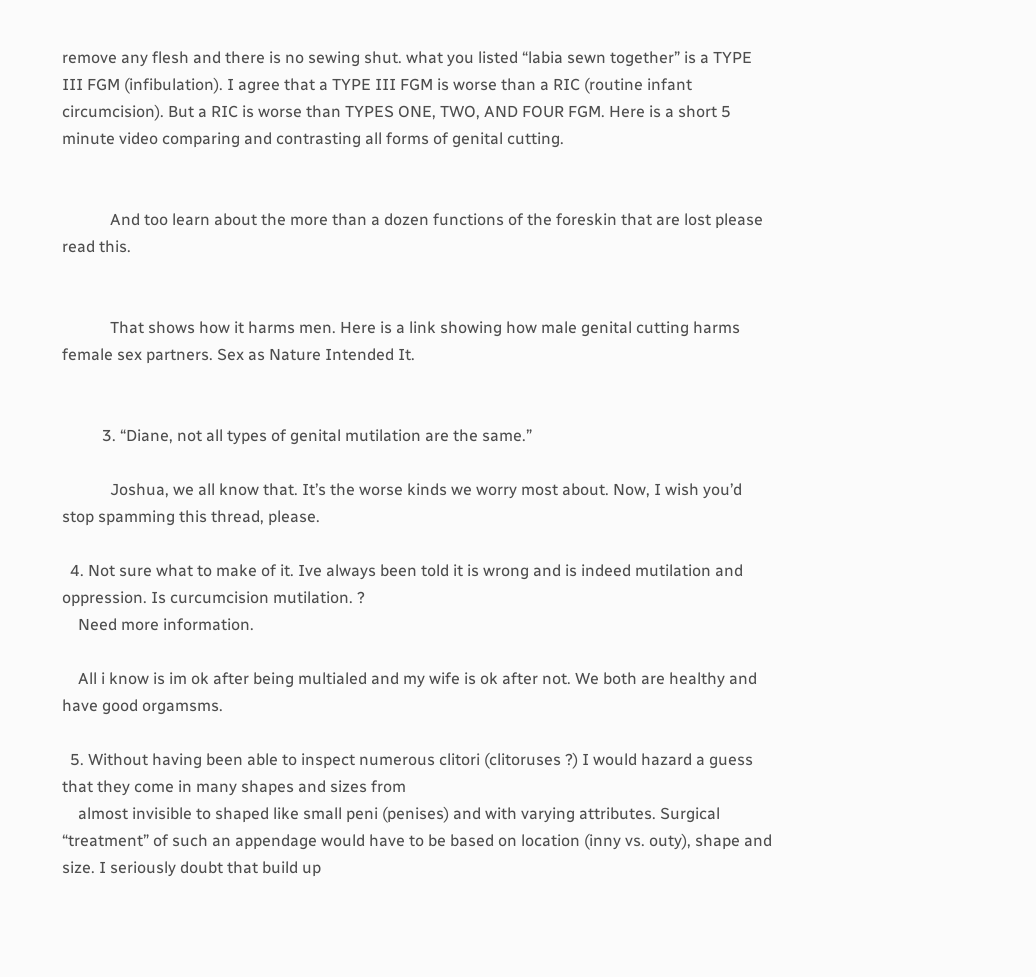remove any flesh and there is no sewing shut. what you listed “labia sewn together” is a TYPE III FGM (infibulation). I agree that a TYPE III FGM is worse than a RIC (routine infant circumcision). But a RIC is worse than TYPES ONE, TWO, AND FOUR FGM. Here is a short 5 minute video comparing and contrasting all forms of genital cutting.


            And too learn about the more than a dozen functions of the foreskin that are lost please read this.


            That shows how it harms men. Here is a link showing how male genital cutting harms female sex partners. Sex as Nature Intended It.


          3. “Diane, not all types of genital mutilation are the same.”

            Joshua, we all know that. It’s the worse kinds we worry most about. Now, I wish you’d stop spamming this thread, please.

  4. Not sure what to make of it. Ive always been told it is wrong and is indeed mutilation and oppression. Is curcumcision mutilation. ?
    Need more information.

    All i know is im ok after being multialed and my wife is ok after not. We both are healthy and have good orgamsms.

  5. Without having been able to inspect numerous clitori (clitoruses ?) I would hazard a guess that they come in many shapes and sizes from
    almost invisible to shaped like small peni (penises) and with varying attributes. Surgical “treatment” of such an appendage would have to be based on location (inny vs. outy), shape and size. I seriously doubt that build up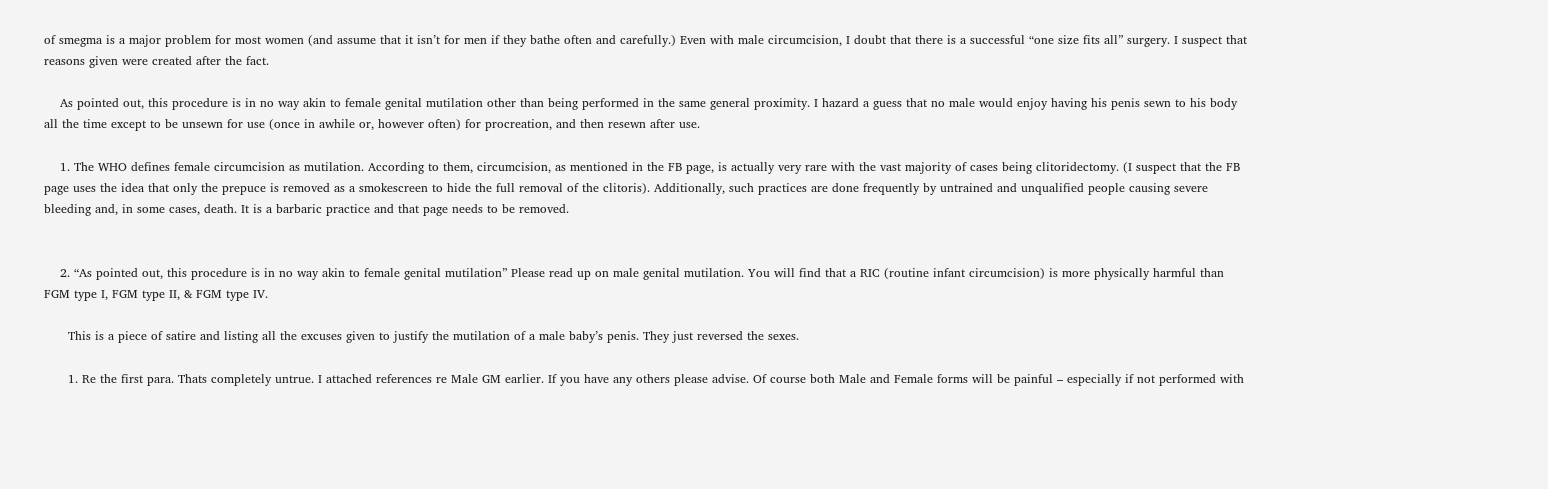of smegma is a major problem for most women (and assume that it isn’t for men if they bathe often and carefully.) Even with male circumcision, I doubt that there is a successful “one size fits all” surgery. I suspect that reasons given were created after the fact.

    As pointed out, this procedure is in no way akin to female genital mutilation other than being performed in the same general proximity. I hazard a guess that no male would enjoy having his penis sewn to his body all the time except to be unsewn for use (once in awhile or, however often) for procreation, and then resewn after use.

    1. The WHO defines female circumcision as mutilation. According to them, circumcision, as mentioned in the FB page, is actually very rare with the vast majority of cases being clitoridectomy. (I suspect that the FB page uses the idea that only the prepuce is removed as a smokescreen to hide the full removal of the clitoris). Additionally, such practices are done frequently by untrained and unqualified people causing severe bleeding and, in some cases, death. It is a barbaric practice and that page needs to be removed.


    2. “As pointed out, this procedure is in no way akin to female genital mutilation” Please read up on male genital mutilation. You will find that a RIC (routine infant circumcision) is more physically harmful than FGM type I, FGM type II, & FGM type IV.

      This is a piece of satire and listing all the excuses given to justify the mutilation of a male baby’s penis. They just reversed the sexes.

      1. Re the first para. Thats completely untrue. I attached references re Male GM earlier. If you have any others please advise. Of course both Male and Female forms will be painful – especially if not performed with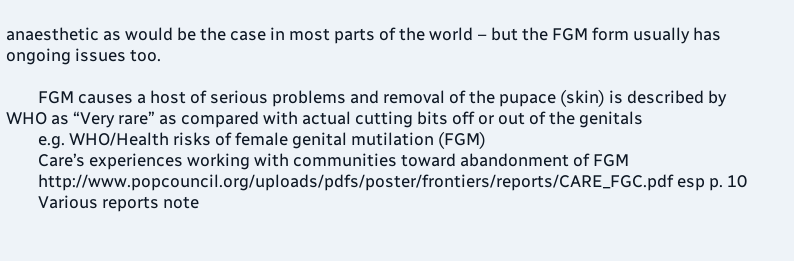anaesthetic as would be the case in most parts of the world – but the FGM form usually has ongoing issues too.

        FGM causes a host of serious problems and removal of the pupace (skin) is described by WHO as “Very rare” as compared with actual cutting bits off or out of the genitals
        e.g. WHO/Health risks of female genital mutilation (FGM)
        Care’s experiences working with communities toward abandonment of FGM
        http://www.popcouncil.org/uploads/pdfs/poster/frontiers/reports/CARE_FGC.pdf esp p. 10
        Various reports note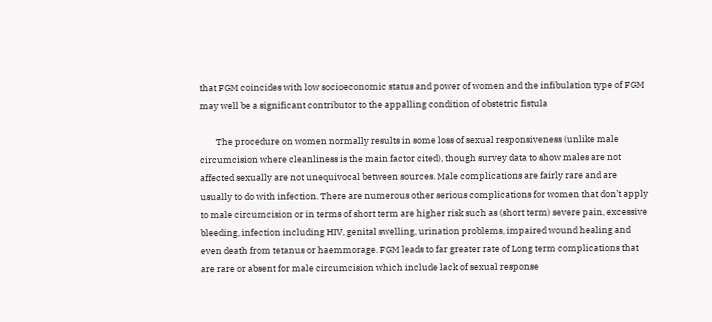that FGM coincides with low socioeconomic status and power of women and the infibulation type of FGM may well be a significant contributor to the appalling condition of obstetric fistula

        The procedure on women normally results in some loss of sexual responsiveness (unlike male circumcision where cleanliness is the main factor cited), though survey data to show males are not affected sexually are not unequivocal between sources. Male complications are fairly rare and are usually to do with infection. There are numerous other serious complications for women that don’t apply to male circumcision or in terms of short term are higher risk such as (short term) severe pain, excessive bleeding, infection including HIV, genital swelling, urination problems, impaired wound healing and even death from tetanus or haemmorage. FGM leads to far greater rate of Long term complications that are rare or absent for male circumcision which include lack of sexual response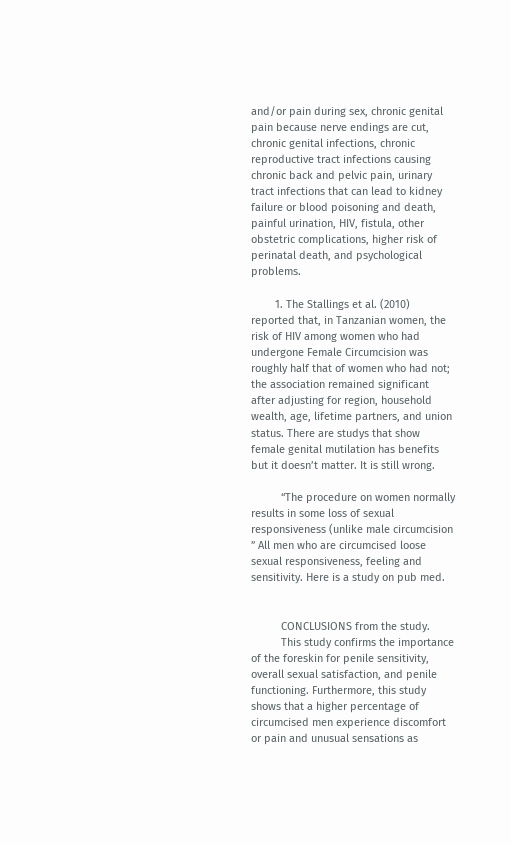and/or pain during sex, chronic genital pain because nerve endings are cut, chronic genital infections, chronic reproductive tract infections causing chronic back and pelvic pain, urinary tract infections that can lead to kidney failure or blood poisoning and death, painful urination, HIV, fistula, other obstetric complications, higher risk of perinatal death, and psychological problems.

        1. The Stallings et al. (2010) reported that, in Tanzanian women, the risk of HIV among women who had undergone Female Circumcision was roughly half that of women who had not; the association remained significant after adjusting for region, household wealth, age, lifetime partners, and union status. There are studys that show female genital mutilation has benefits but it doesn’t matter. It is still wrong.

          “The procedure on women normally results in some loss of sexual responsiveness (unlike male circumcision ” All men who are circumcised loose sexual responsiveness, feeling and sensitivity. Here is a study on pub med.


          CONCLUSIONS from the study.
          This study confirms the importance of the foreskin for penile sensitivity, overall sexual satisfaction, and penile functioning. Furthermore, this study shows that a higher percentage of circumcised men experience discomfort or pain and unusual sensations as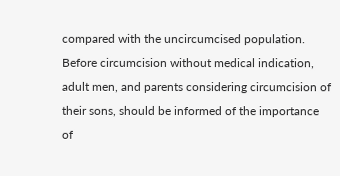compared with the uncircumcised population. Before circumcision without medical indication, adult men, and parents considering circumcision of their sons, should be informed of the importance of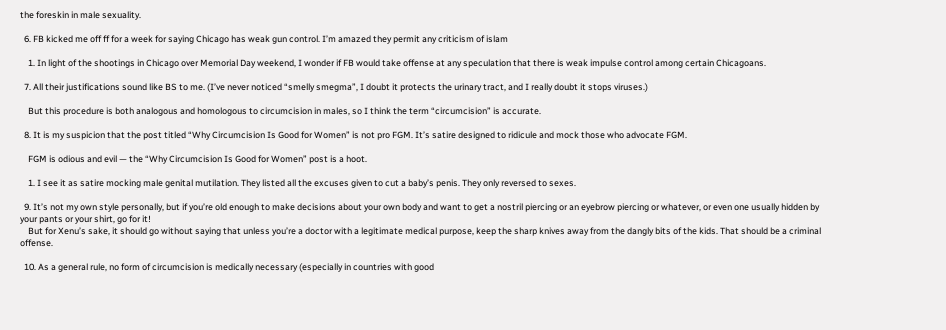the foreskin in male sexuality.

  6. FB kicked me off ff for a week for saying Chicago has weak gun control. I’m amazed they permit any criticism of islam

    1. In light of the shootings in Chicago over Memorial Day weekend, I wonder if FB would take offense at any speculation that there is weak impulse control among certain Chicagoans.

  7. All their justifications sound like BS to me. (I’ve never noticed “smelly smegma”, I doubt it protects the urinary tract, and I really doubt it stops viruses.)

    But this procedure is both analogous and homologous to circumcision in males, so I think the term “circumcision” is accurate.

  8. It is my suspicion that the post titled “Why Circumcision Is Good for Women” is not pro FGM. It’s satire designed to ridicule and mock those who advocate FGM.

    FGM is odious and evil — the “Why Circumcision Is Good for Women” post is a hoot.

    1. I see it as satire mocking male genital mutilation. They listed all the excuses given to cut a baby’s penis. They only reversed to sexes.

  9. It’s not my own style personally, but if you’re old enough to make decisions about your own body and want to get a nostril piercing or an eyebrow piercing or whatever, or even one usually hidden by your pants or your shirt, go for it!
    But for Xenu’s sake, it should go without saying that unless you’re a doctor with a legitimate medical purpose, keep the sharp knives away from the dangly bits of the kids. That should be a criminal offense.

  10. As a general rule, no form of circumcision is medically necessary (especially in countries with good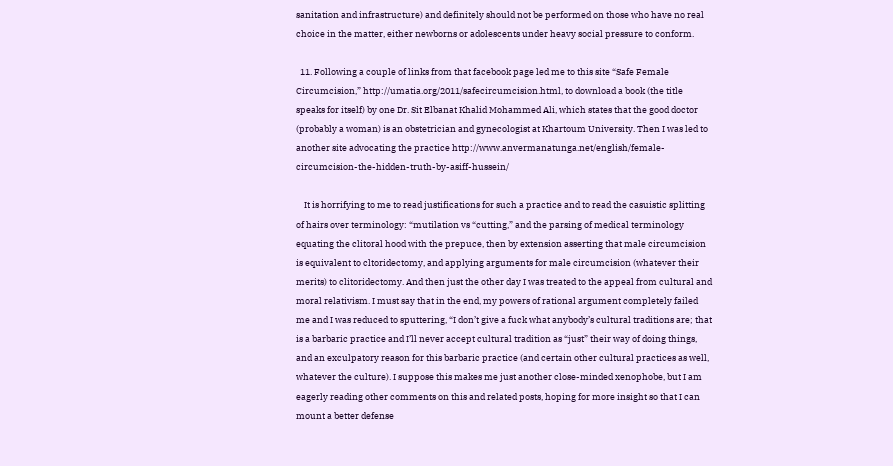sanitation and infrastructure) and definitely should not be performed on those who have no real choice in the matter, either newborns or adolescents under heavy social pressure to conform.

  11. Following a couple of links from that facebook page led me to this site “Safe Female Circumcision,” http://umatia.org/2011/safecircumcision.html, to download a book (the title speaks for itself) by one Dr. Sit Elbanat Khalid Mohammed Ali, which states that the good doctor (probably a woman) is an obstetrician and gynecologist at Khartoum University. Then I was led to another site advocating the practice http://www.anvermanatunga.net/english/female-circumcision-the-hidden-truth-by-asiff-hussein/

    It is horrifying to me to read justifications for such a practice and to read the casuistic splitting of hairs over terminology: “mutilation vs “cutting,” and the parsing of medical terminology equating the clitoral hood with the prepuce, then by extension asserting that male circumcision is equivalent to cltoridectomy, and applying arguments for male circumcision (whatever their merits) to clitoridectomy. And then just the other day I was treated to the appeal from cultural and moral relativism. I must say that in the end, my powers of rational argument completely failed me and I was reduced to sputtering, “I don’t give a fuck what anybody’s cultural traditions are; that is a barbaric practice and I’ll never accept cultural tradition as “just” their way of doing things, and an exculpatory reason for this barbaric practice (and certain other cultural practices as well, whatever the culture). I suppose this makes me just another close-minded xenophobe, but I am eagerly reading other comments on this and related posts, hoping for more insight so that I can mount a better defense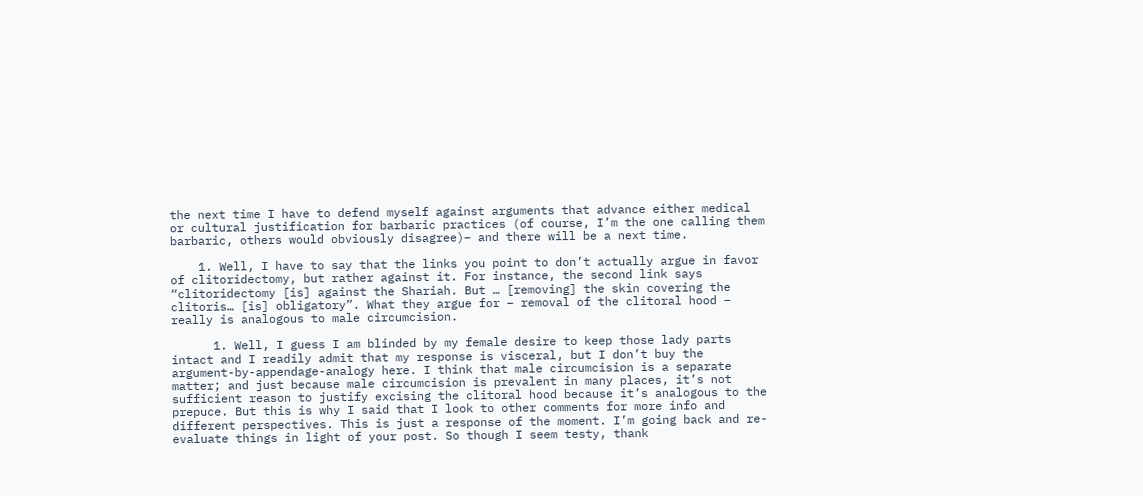the next time I have to defend myself against arguments that advance either medical or cultural justification for barbaric practices (of course, I’m the one calling them barbaric, others would obviously disagree)– and there will be a next time.

    1. Well, I have to say that the links you point to don’t actually argue in favor of clitoridectomy, but rather against it. For instance, the second link says “clitoridectomy [is] against the Shariah. But … [removing] the skin covering the clitoris… [is] obligatory”. What they argue for – removal of the clitoral hood – really is analogous to male circumcision.

      1. Well, I guess I am blinded by my female desire to keep those lady parts intact and I readily admit that my response is visceral, but I don’t buy the argument-by-appendage-analogy here. I think that male circumcision is a separate matter; and just because male circumcision is prevalent in many places, it’s not sufficient reason to justify excising the clitoral hood because it’s analogous to the prepuce. But this is why I said that I look to other comments for more info and different perspectives. This is just a response of the moment. I’m going back and re-evaluate things in light of your post. So though I seem testy, thank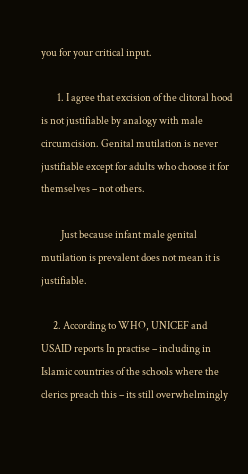you for your critical input.

        1. I agree that excision of the clitoral hood is not justifiable by analogy with male circumcision. Genital mutilation is never justifiable except for adults who choose it for themselves – not others.

          Just because infant male genital mutilation is prevalent does not mean it is justifiable.

      2. According to WHO, UNICEF and USAID reports In practise – including in Islamic countries of the schools where the clerics preach this – its still overwhelmingly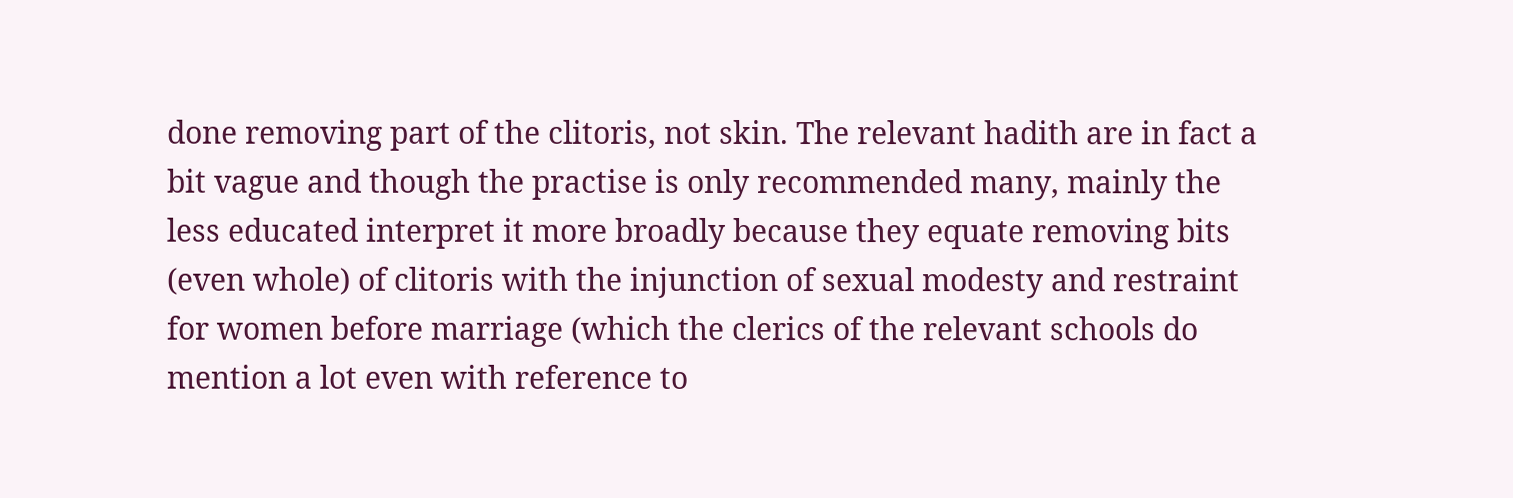done removing part of the clitoris, not skin. The relevant hadith are in fact a bit vague and though the practise is only recommended many, mainly the less educated interpret it more broadly because they equate removing bits (even whole) of clitoris with the injunction of sexual modesty and restraint for women before marriage (which the clerics of the relevant schools do mention a lot even with reference to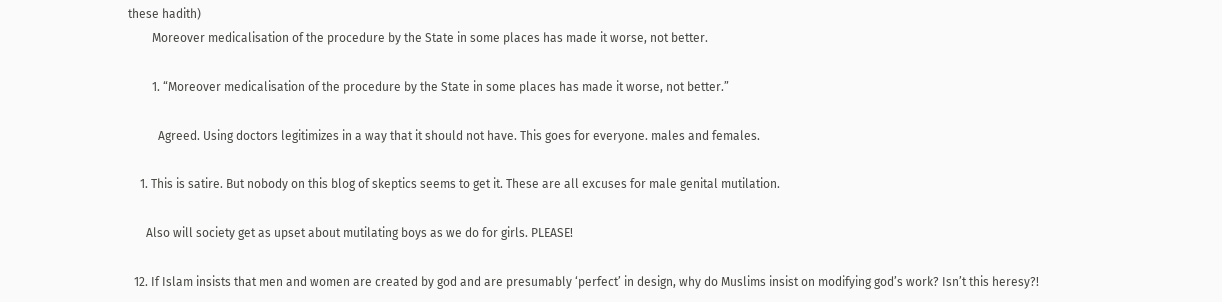these hadith)
        Moreover medicalisation of the procedure by the State in some places has made it worse, not better.

        1. “Moreover medicalisation of the procedure by the State in some places has made it worse, not better.”

          Agreed. Using doctors legitimizes in a way that it should not have. This goes for everyone. males and females.

    1. This is satire. But nobody on this blog of skeptics seems to get it. These are all excuses for male genital mutilation.

      Also will society get as upset about mutilating boys as we do for girls. PLEASE!

  12. If Islam insists that men and women are created by god and are presumably ‘perfect’ in design, why do Muslims insist on modifying god’s work? Isn’t this heresy?!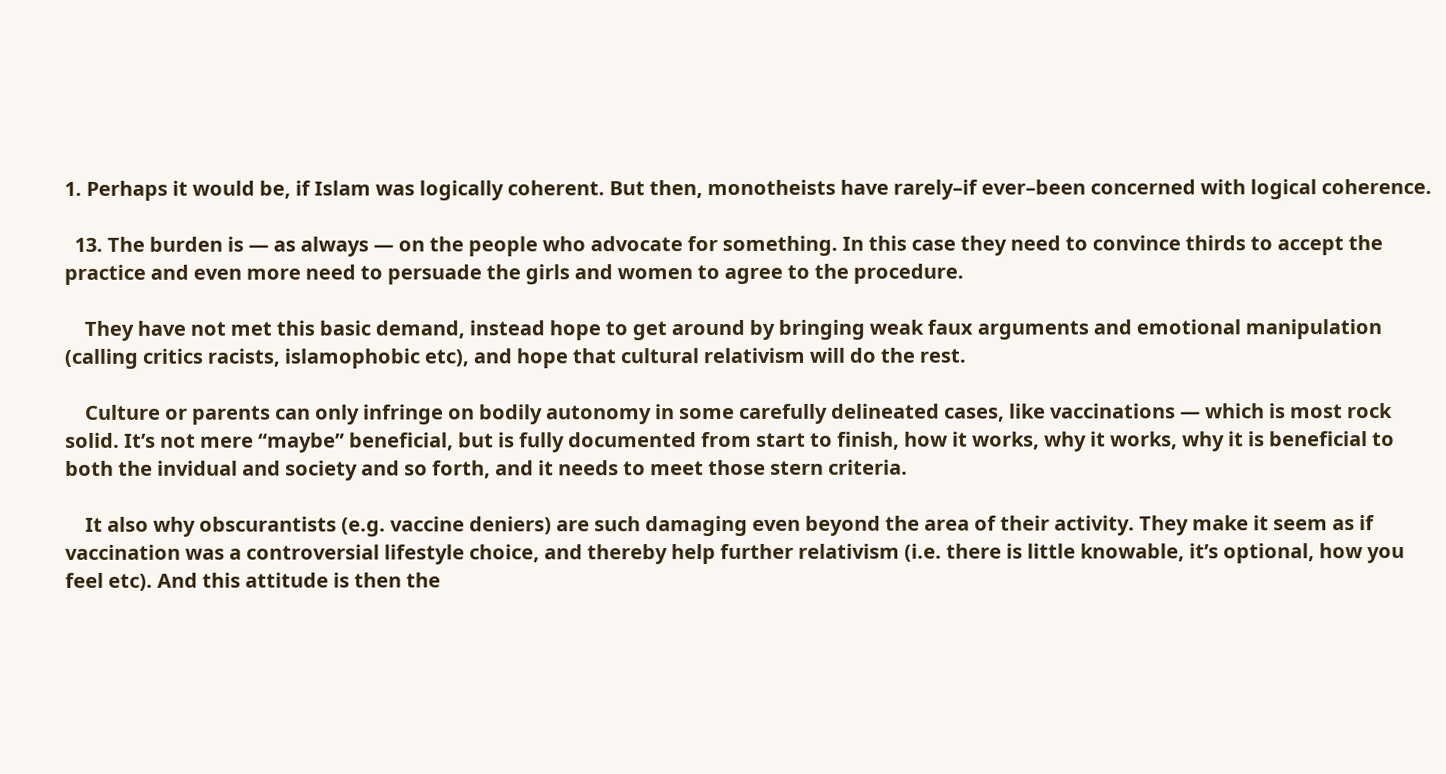1. Perhaps it would be, if Islam was logically coherent. But then, monotheists have rarely–if ever–been concerned with logical coherence.

  13. The burden is — as always — on the people who advocate for something. In this case they need to convince thirds to accept the practice and even more need to persuade the girls and women to agree to the procedure.

    They have not met this basic demand, instead hope to get around by bringing weak faux arguments and emotional manipulation (calling critics racists, islamophobic etc), and hope that cultural relativism will do the rest.

    Culture or parents can only infringe on bodily autonomy in some carefully delineated cases, like vaccinations — which is most rock solid. It’s not mere “maybe” beneficial, but is fully documented from start to finish, how it works, why it works, why it is beneficial to both the invidual and society and so forth, and it needs to meet those stern criteria.

    It also why obscurantists (e.g. vaccine deniers) are such damaging even beyond the area of their activity. They make it seem as if vaccination was a controversial lifestyle choice, and thereby help further relativism (i.e. there is little knowable, it’s optional, how you feel etc). And this attitude is then the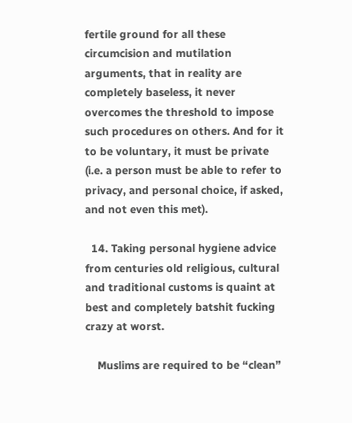fertile ground for all these circumcision and mutilation arguments, that in reality are completely baseless, it never overcomes the threshold to impose such procedures on others. And for it to be voluntary, it must be private (i.e. a person must be able to refer to privacy, and personal choice, if asked, and not even this met).

  14. Taking personal hygiene advice from centuries old religious, cultural and traditional customs is quaint at best and completely batshit fucking crazy at worst.

    Muslims are required to be “clean”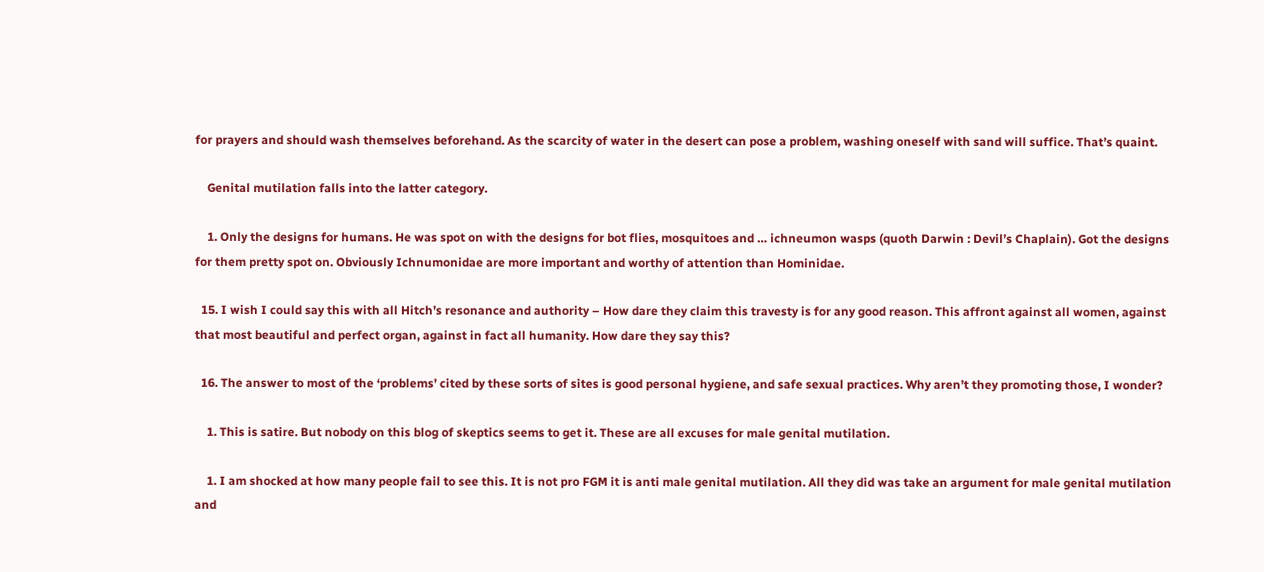for prayers and should wash themselves beforehand. As the scarcity of water in the desert can pose a problem, washing oneself with sand will suffice. That’s quaint.

    Genital mutilation falls into the latter category.

    1. Only the designs for humans. He was spot on with the designs for bot flies, mosquitoes and … ichneumon wasps (quoth Darwin : Devil’s Chaplain). Got the designs for them pretty spot on. Obviously Ichnumonidae are more important and worthy of attention than Hominidae.

  15. I wish I could say this with all Hitch’s resonance and authority – How dare they claim this travesty is for any good reason. This affront against all women, against that most beautiful and perfect organ, against in fact all humanity. How dare they say this?

  16. The answer to most of the ‘problems’ cited by these sorts of sites is good personal hygiene, and safe sexual practices. Why aren’t they promoting those, I wonder?

    1. This is satire. But nobody on this blog of skeptics seems to get it. These are all excuses for male genital mutilation.

    1. I am shocked at how many people fail to see this. It is not pro FGM it is anti male genital mutilation. All they did was take an argument for male genital mutilation and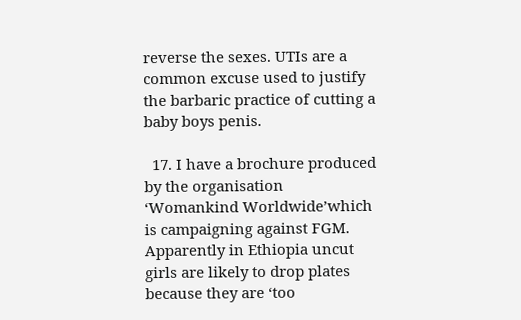reverse the sexes. UTIs are a common excuse used to justify the barbaric practice of cutting a baby boys penis.

  17. I have a brochure produced by the organisation ‘Womankind Worldwide’which is campaigning against FGM. Apparently in Ethiopia uncut girls are likely to drop plates because they are ‘too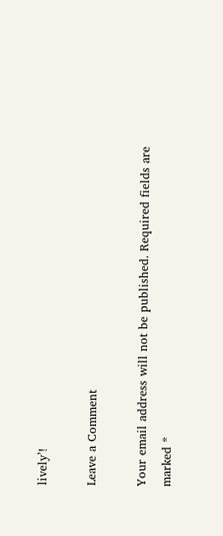lively’!

Leave a Comment

Your email address will not be published. Required fields are marked *